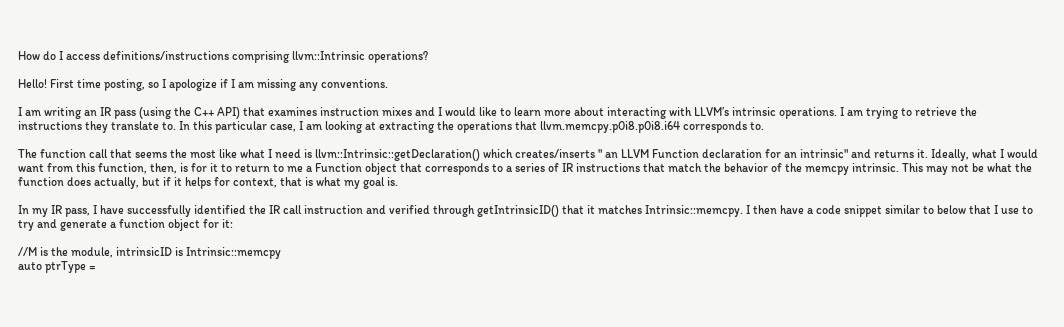How do I access definitions/instructions comprising llvm::Intrinsic operations?

Hello! First time posting, so I apologize if I am missing any conventions.

I am writing an IR pass (using the C++ API) that examines instruction mixes and I would like to learn more about interacting with LLVM’s intrinsic operations. I am trying to retrieve the instructions they translate to. In this particular case, I am looking at extracting the operations that llvm.memcpy.p0i8.p0i8.i64 corresponds to.

The function call that seems the most like what I need is llvm::Intrinsic::getDeclaration() which creates/inserts " an LLVM Function declaration for an intrinsic" and returns it. Ideally, what I would want from this function, then, is for it to return to me a Function object that corresponds to a series of IR instructions that match the behavior of the memcpy intrinsic. This may not be what the function does actually, but if it helps for context, that is what my goal is.

In my IR pass, I have successfully identified the IR call instruction and verified through getIntrinsicID() that it matches Intrinsic::memcpy. I then have a code snippet similar to below that I use to try and generate a function object for it:

//M is the module, intrinsicID is Intrinsic::memcpy
auto ptrType =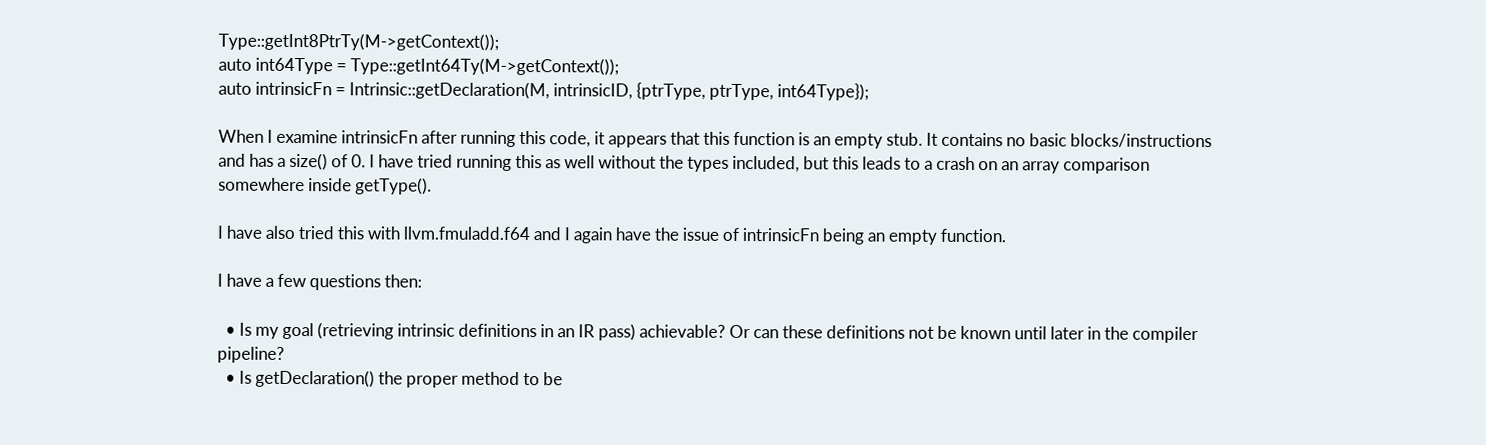Type::getInt8PtrTy(M->getContext());
auto int64Type = Type::getInt64Ty(M->getContext());
auto intrinsicFn = Intrinsic::getDeclaration(M, intrinsicID, {ptrType, ptrType, int64Type});

When I examine intrinsicFn after running this code, it appears that this function is an empty stub. It contains no basic blocks/instructions and has a size() of 0. I have tried running this as well without the types included, but this leads to a crash on an array comparison somewhere inside getType().

I have also tried this with llvm.fmuladd.f64 and I again have the issue of intrinsicFn being an empty function.

I have a few questions then:

  • Is my goal (retrieving intrinsic definitions in an IR pass) achievable? Or can these definitions not be known until later in the compiler pipeline?
  • Is getDeclaration() the proper method to be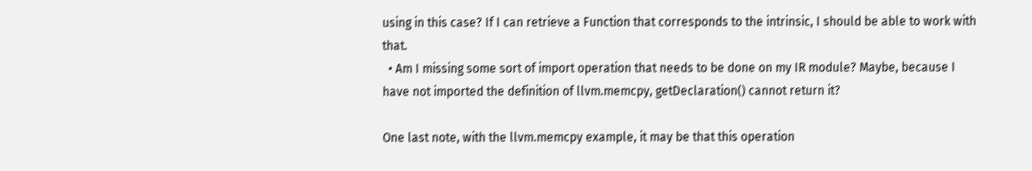using in this case? If I can retrieve a Function that corresponds to the intrinsic, I should be able to work with that.
  • Am I missing some sort of import operation that needs to be done on my IR module? Maybe, because I have not imported the definition of llvm.memcpy, getDeclaration() cannot return it?

One last note, with the llvm.memcpy example, it may be that this operation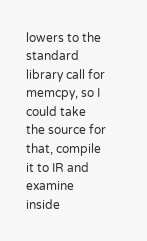lowers to the standard library call for memcpy, so I could take the source for that, compile it to IR and examine inside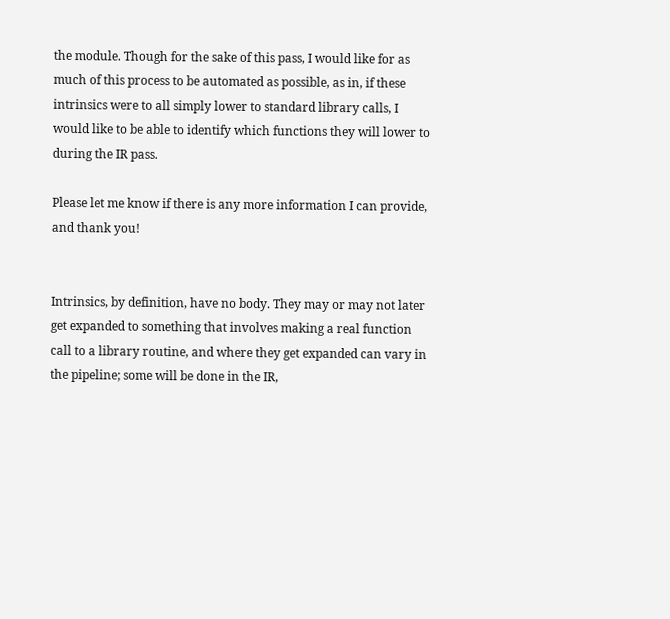the module. Though for the sake of this pass, I would like for as much of this process to be automated as possible, as in, if these intrinsics were to all simply lower to standard library calls, I would like to be able to identify which functions they will lower to during the IR pass.

Please let me know if there is any more information I can provide, and thank you!


Intrinsics, by definition, have no body. They may or may not later get expanded to something that involves making a real function call to a library routine, and where they get expanded can vary in the pipeline; some will be done in the IR,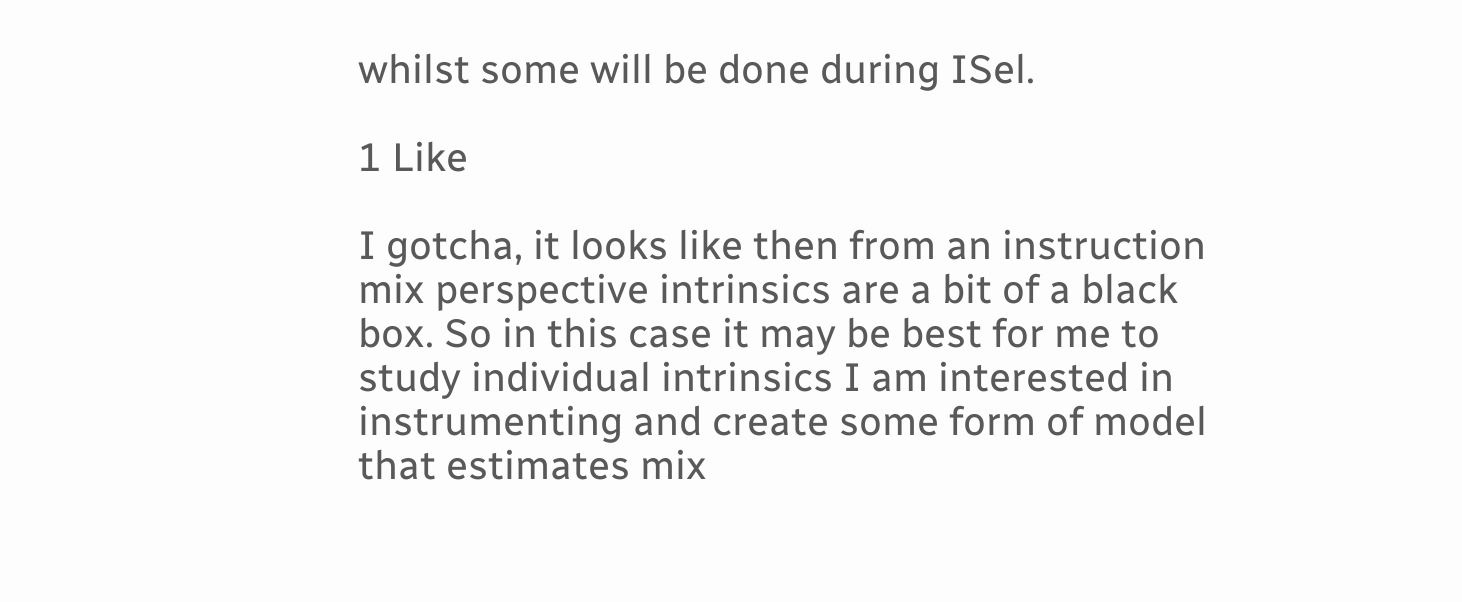whilst some will be done during ISel.

1 Like

I gotcha, it looks like then from an instruction mix perspective intrinsics are a bit of a black box. So in this case it may be best for me to study individual intrinsics I am interested in instrumenting and create some form of model that estimates mix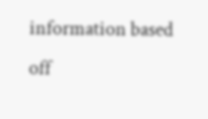information based off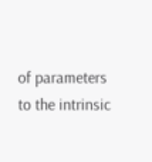of parameters to the intrinsic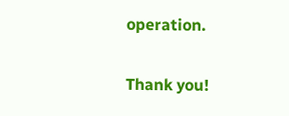operation.

Thank you!